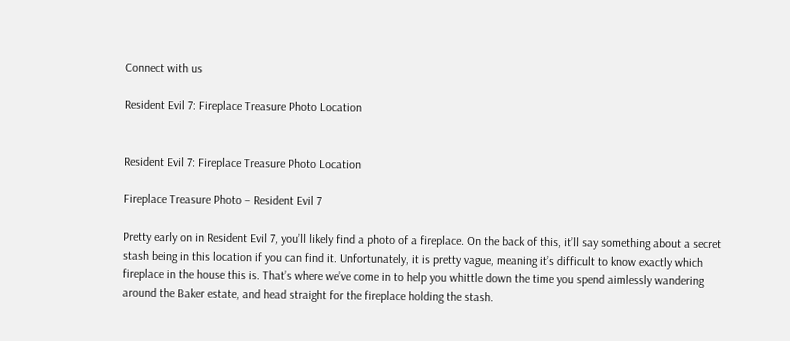Connect with us

Resident Evil 7: Fireplace Treasure Photo Location


Resident Evil 7: Fireplace Treasure Photo Location

Fireplace Treasure Photo – Resident Evil 7

Pretty early on in Resident Evil 7, you’ll likely find a photo of a fireplace. On the back of this, it’ll say something about a secret stash being in this location if you can find it. Unfortunately, it is pretty vague, meaning it’s difficult to know exactly which fireplace in the house this is. That’s where we’ve come in to help you whittle down the time you spend aimlessly wandering around the Baker estate, and head straight for the fireplace holding the stash.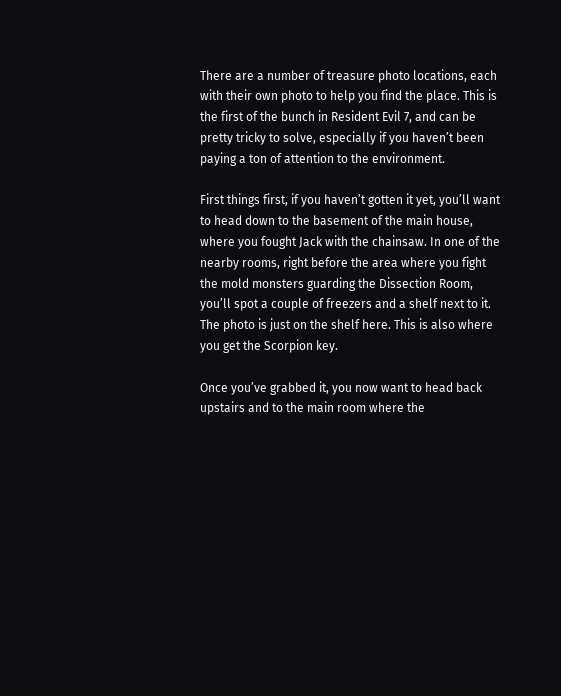There are a number of treasure photo locations, each with their own photo to help you find the place. This is the first of the bunch in Resident Evil 7, and can be pretty tricky to solve, especially if you haven’t been paying a ton of attention to the environment.

First things first, if you haven’t gotten it yet, you’ll want to head down to the basement of the main house, where you fought Jack with the chainsaw. In one of the nearby rooms, right before the area where you fight the mold monsters guarding the Dissection Room, you’ll spot a couple of freezers and a shelf next to it. The photo is just on the shelf here. This is also where you get the Scorpion key.

Once you’ve grabbed it, you now want to head back upstairs and to the main room where the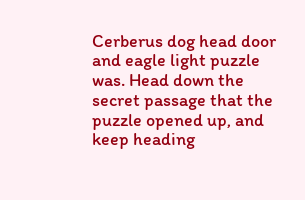Cerberus dog head door and eagle light puzzle was. Head down the secret passage that the puzzle opened up, and keep heading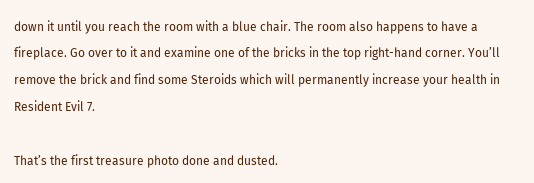down it until you reach the room with a blue chair. The room also happens to have a fireplace. Go over to it and examine one of the bricks in the top right-hand corner. You’ll remove the brick and find some Steroids which will permanently increase your health in Resident Evil 7.

That’s the first treasure photo done and dusted.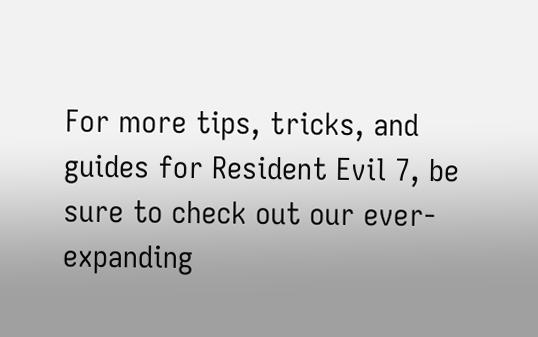For more tips, tricks, and guides for Resident Evil 7, be sure to check out our ever-expanding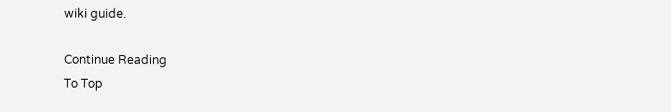wiki guide.

Continue Reading
To Top